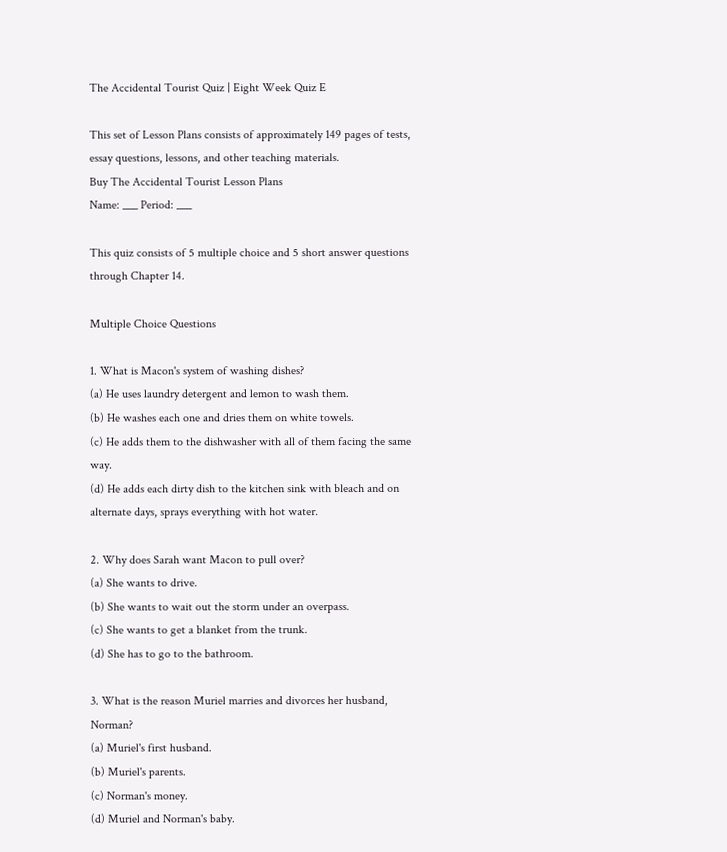The Accidental Tourist Quiz | Eight Week Quiz E

This set of Lesson Plans consists of approximately 149 pages of tests, essay questions, lessons, and other teaching materials.
Buy The Accidental Tourist Lesson Plans
Name: ___ Period: ___

This quiz consists of 5 multiple choice and 5 short answer questions through Chapter 14.

Multiple Choice Questions

1. What is Macon's system of washing dishes?
(a) He uses laundry detergent and lemon to wash them.
(b) He washes each one and dries them on white towels.
(c) He adds them to the dishwasher with all of them facing the same way.
(d) He adds each dirty dish to the kitchen sink with bleach and on alternate days, sprays everything with hot water.

2. Why does Sarah want Macon to pull over?
(a) She wants to drive.
(b) She wants to wait out the storm under an overpass.
(c) She wants to get a blanket from the trunk.
(d) She has to go to the bathroom.

3. What is the reason Muriel marries and divorces her husband, Norman?
(a) Muriel's first husband.
(b) Muriel's parents.
(c) Norman's money.
(d) Muriel and Norman's baby.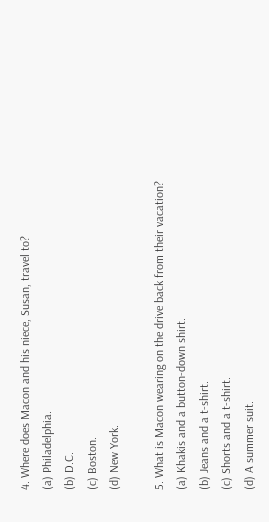4. Where does Macon and his niece, Susan, travel to?
(a) Philadelphia.
(b) D.C.
(c) Boston.
(d) New York.

5. What is Macon wearing on the drive back from their vacation?
(a) Khakis and a button-down shirt.
(b) Jeans and a t-shirt.
(c) Shorts and a t-shirt.
(d) A summer suit.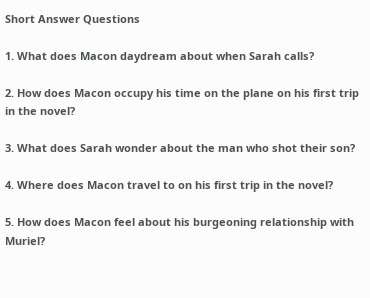Short Answer Questions

1. What does Macon daydream about when Sarah calls?

2. How does Macon occupy his time on the plane on his first trip in the novel?

3. What does Sarah wonder about the man who shot their son?

4. Where does Macon travel to on his first trip in the novel?

5. How does Macon feel about his burgeoning relationship with Muriel?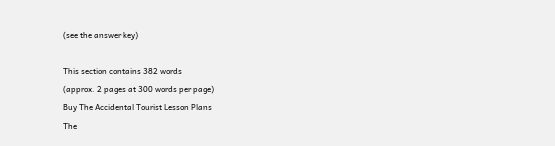(see the answer key)

This section contains 382 words
(approx. 2 pages at 300 words per page)
Buy The Accidental Tourist Lesson Plans
The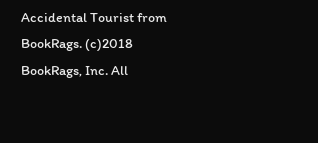Accidental Tourist from BookRags. (c)2018 BookRags, Inc. All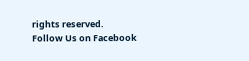rights reserved.
Follow Us on Facebook